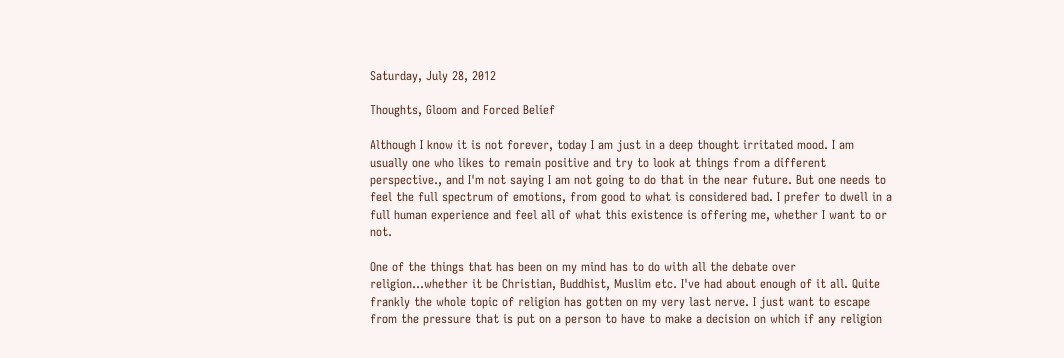Saturday, July 28, 2012

Thoughts, Gloom and Forced Belief

Although I know it is not forever, today I am just in a deep thought irritated mood. I am usually one who likes to remain positive and try to look at things from a different perspective., and I'm not saying I am not going to do that in the near future. But one needs to feel the full spectrum of emotions, from good to what is considered bad. I prefer to dwell in a full human experience and feel all of what this existence is offering me, whether I want to or not.

One of the things that has been on my mind has to do with all the debate over religion...whether it be Christian, Buddhist, Muslim etc. I've had about enough of it all. Quite frankly the whole topic of religion has gotten on my very last nerve. I just want to escape from the pressure that is put on a person to have to make a decision on which if any religion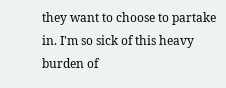they want to choose to partake in. I'm so sick of this heavy burden of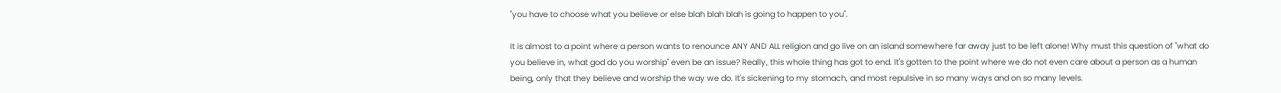"you have to choose what you believe or else blah blah blah is going to happen to you".

It is almost to a point where a person wants to renounce ANY AND ALL religion and go live on an island somewhere far away just to be left alone! Why must this question of "what do you believe in, what god do you worship" even be an issue? Really, this whole thing has got to end. It's gotten to the point where we do not even care about a person as a human being, only that they believe and worship the way we do. It's sickening to my stomach, and most repulsive in so many ways and on so many levels.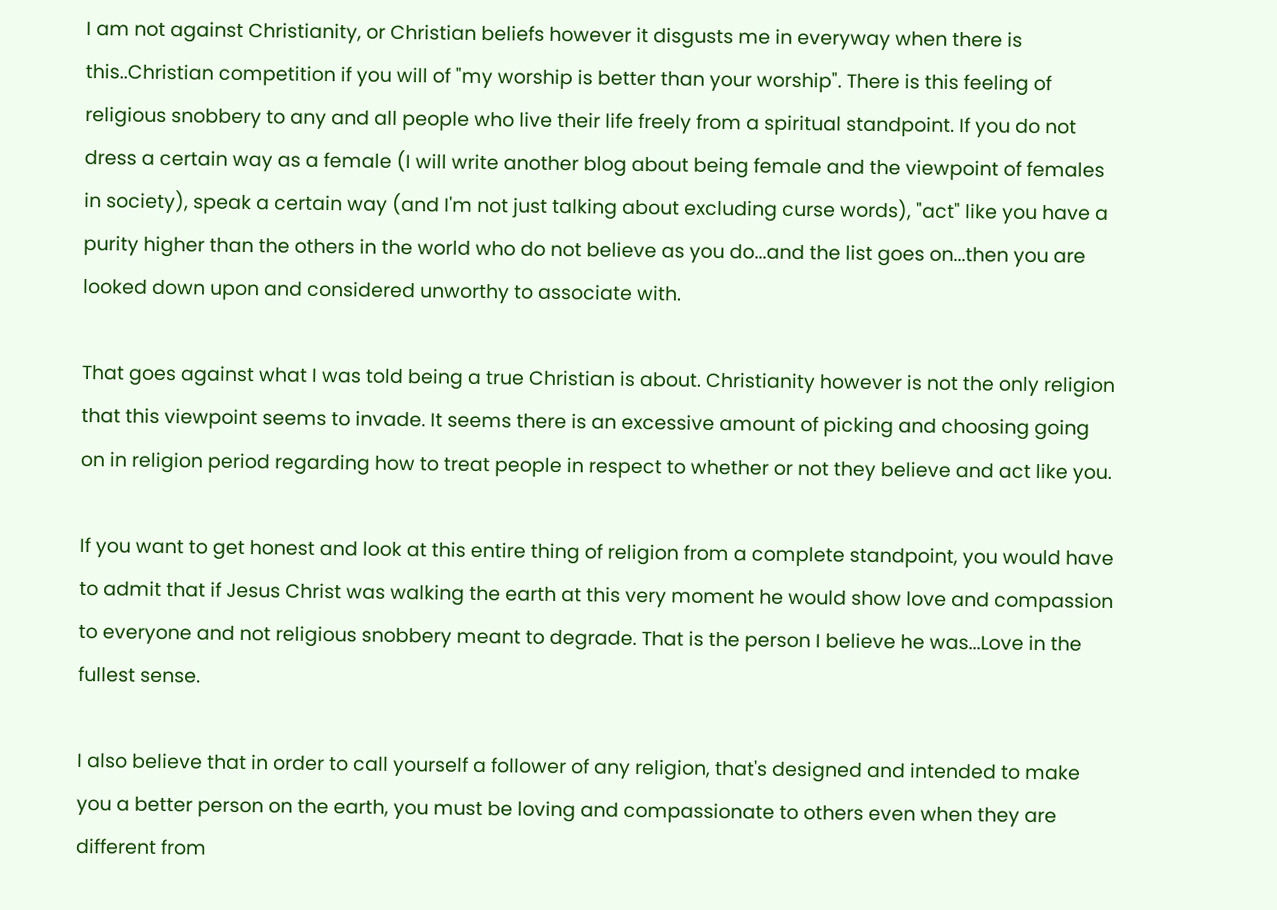I am not against Christianity, or Christian beliefs however it disgusts me in everyway when there is this..Christian competition if you will of "my worship is better than your worship". There is this feeling of religious snobbery to any and all people who live their life freely from a spiritual standpoint. If you do not dress a certain way as a female (I will write another blog about being female and the viewpoint of females in society), speak a certain way (and I'm not just talking about excluding curse words), "act" like you have a purity higher than the others in the world who do not believe as you do...and the list goes on...then you are looked down upon and considered unworthy to associate with.

That goes against what I was told being a true Christian is about. Christianity however is not the only religion that this viewpoint seems to invade. It seems there is an excessive amount of picking and choosing going on in religion period regarding how to treat people in respect to whether or not they believe and act like you.

If you want to get honest and look at this entire thing of religion from a complete standpoint, you would have to admit that if Jesus Christ was walking the earth at this very moment he would show love and compassion to everyone and not religious snobbery meant to degrade. That is the person I believe he was...Love in the fullest sense.

I also believe that in order to call yourself a follower of any religion, that's designed and intended to make you a better person on the earth, you must be loving and compassionate to others even when they are different from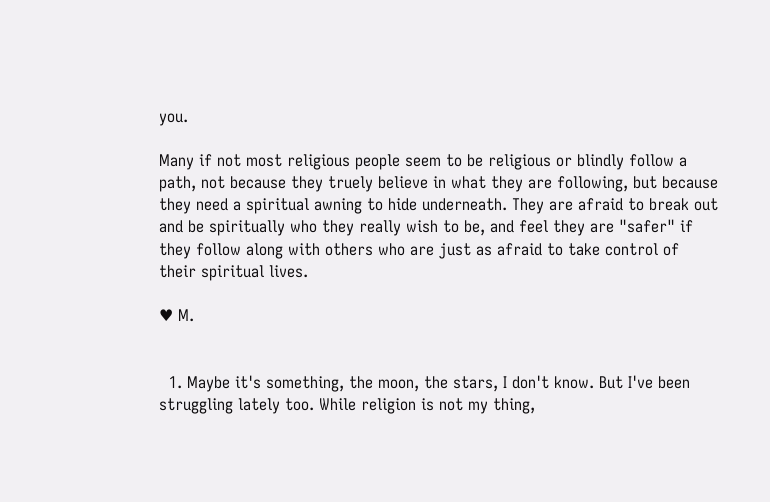you.

Many if not most religious people seem to be religious or blindly follow a path, not because they truely believe in what they are following, but because they need a spiritual awning to hide underneath. They are afraid to break out and be spiritually who they really wish to be, and feel they are "safer" if they follow along with others who are just as afraid to take control of their spiritual lives.

♥ M.


  1. Maybe it's something, the moon, the stars, I don't know. But I've been struggling lately too. While religion is not my thing,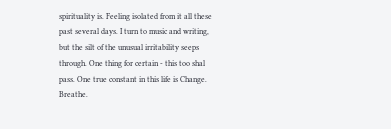spirituality is. Feeling isolated from it all these past several days. I turn to music and writing, but the silt of the unusual irritability seeps through. One thing for certain - this too shal pass. One true constant in this life is Change. Breathe.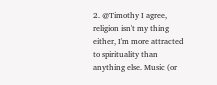2. @Timothy I agree, religion isn't my thing either, I'm more attracted to spirituality than anything else. Music (or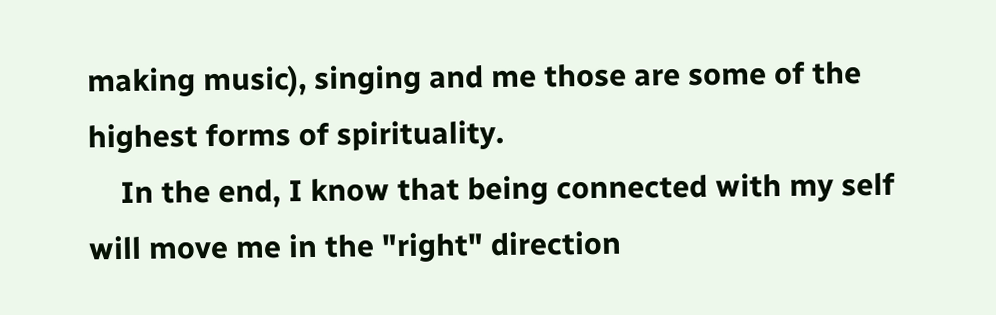making music), singing and me those are some of the highest forms of spirituality.
    In the end, I know that being connected with my self will move me in the "right" direction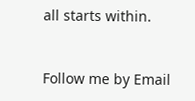all starts within.


Follow me by Email